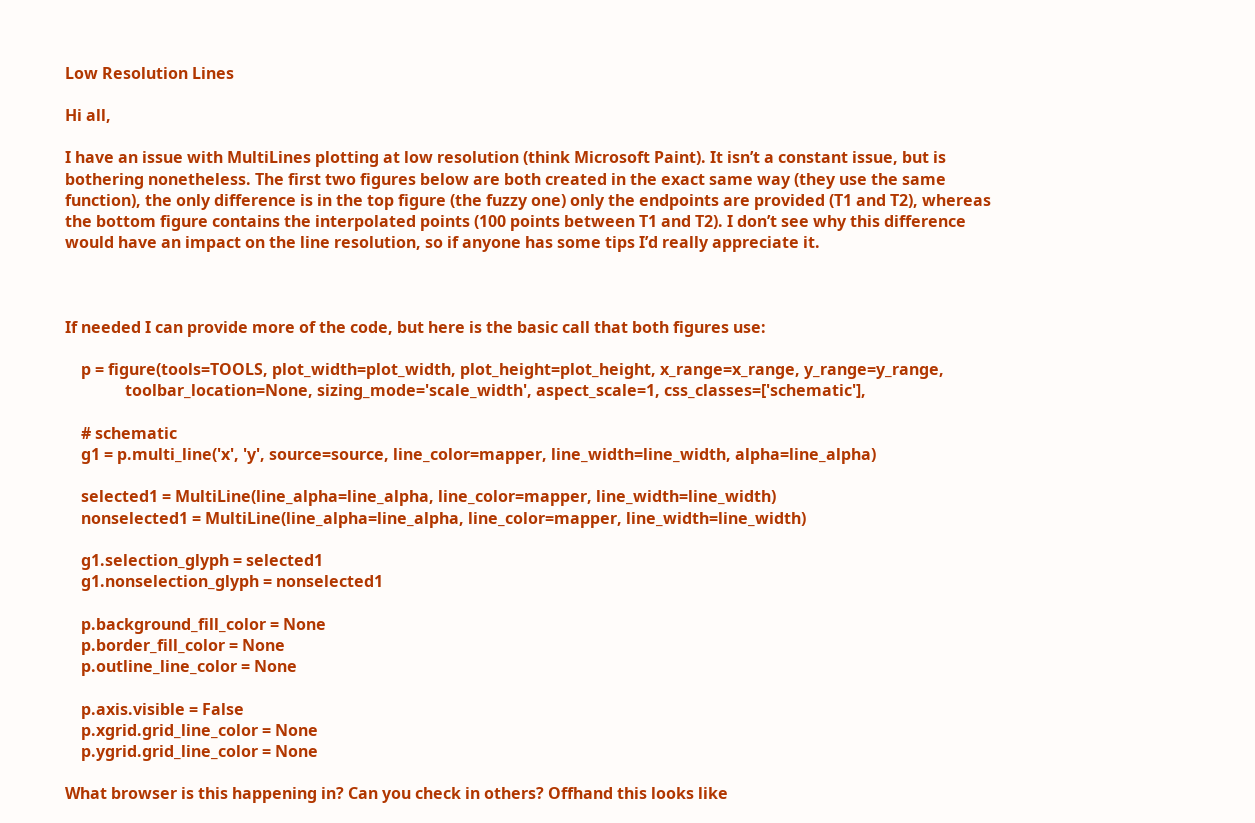Low Resolution Lines

Hi all,

I have an issue with MultiLines plotting at low resolution (think Microsoft Paint). It isn’t a constant issue, but is bothering nonetheless. The first two figures below are both created in the exact same way (they use the same function), the only difference is in the top figure (the fuzzy one) only the endpoints are provided (T1 and T2), whereas the bottom figure contains the interpolated points (100 points between T1 and T2). I don’t see why this difference would have an impact on the line resolution, so if anyone has some tips I’d really appreciate it.



If needed I can provide more of the code, but here is the basic call that both figures use:

    p = figure(tools=TOOLS, plot_width=plot_width, plot_height=plot_height, x_range=x_range, y_range=y_range,
               toolbar_location=None, sizing_mode='scale_width', aspect_scale=1, css_classes=['schematic'],

    # schematic
    g1 = p.multi_line('x', 'y', source=source, line_color=mapper, line_width=line_width, alpha=line_alpha)

    selected1 = MultiLine(line_alpha=line_alpha, line_color=mapper, line_width=line_width)
    nonselected1 = MultiLine(line_alpha=line_alpha, line_color=mapper, line_width=line_width)

    g1.selection_glyph = selected1
    g1.nonselection_glyph = nonselected1

    p.background_fill_color = None
    p.border_fill_color = None
    p.outline_line_color = None

    p.axis.visible = False
    p.xgrid.grid_line_color = None
    p.ygrid.grid_line_color = None

What browser is this happening in? Can you check in others? Offhand this looks like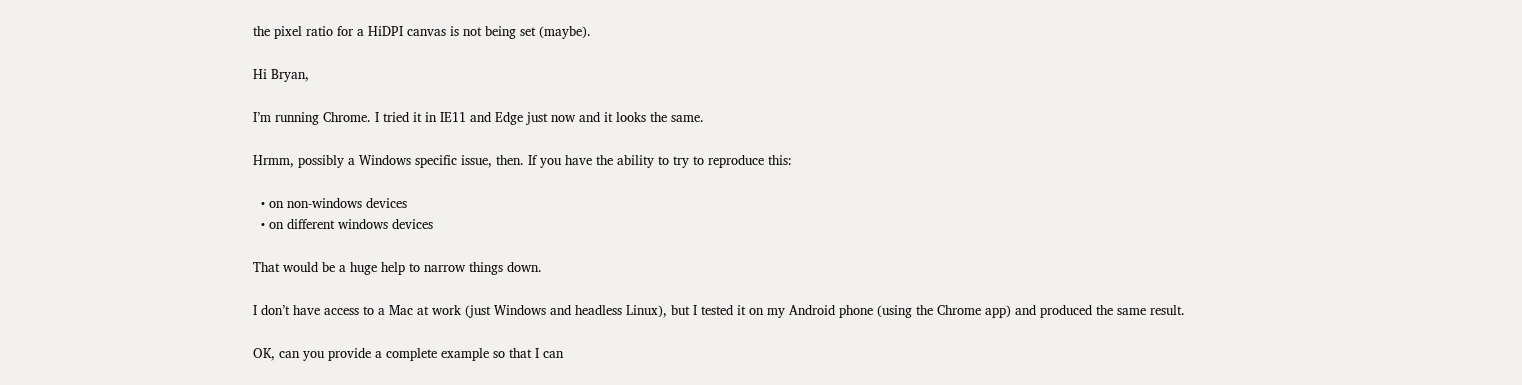the pixel ratio for a HiDPI canvas is not being set (maybe).

Hi Bryan,

I’m running Chrome. I tried it in IE11 and Edge just now and it looks the same.

Hrmm, possibly a Windows specific issue, then. If you have the ability to try to reproduce this:

  • on non-windows devices
  • on different windows devices

That would be a huge help to narrow things down.

I don’t have access to a Mac at work (just Windows and headless Linux), but I tested it on my Android phone (using the Chrome app) and produced the same result.

OK, can you provide a complete example so that I can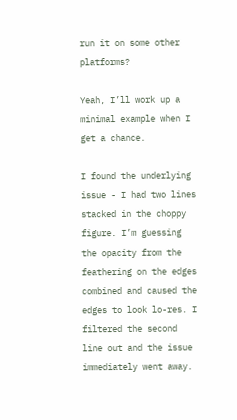run it on some other platforms?

Yeah, I’ll work up a minimal example when I get a chance.

I found the underlying issue - I had two lines stacked in the choppy figure. I’m guessing the opacity from the feathering on the edges combined and caused the edges to look lo-res. I filtered the second line out and the issue immediately went away.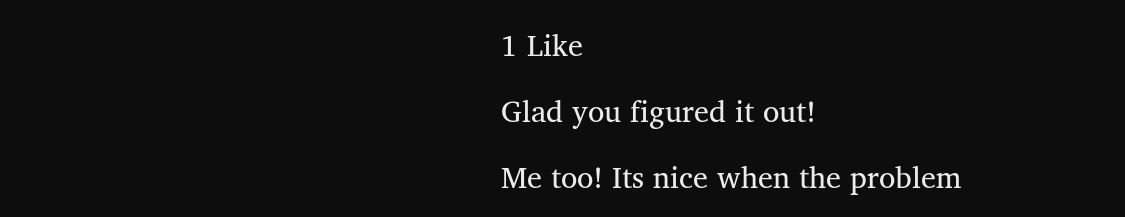1 Like

Glad you figured it out!

Me too! Its nice when the problem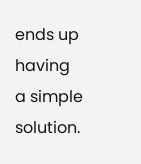ends up having a simple solution.